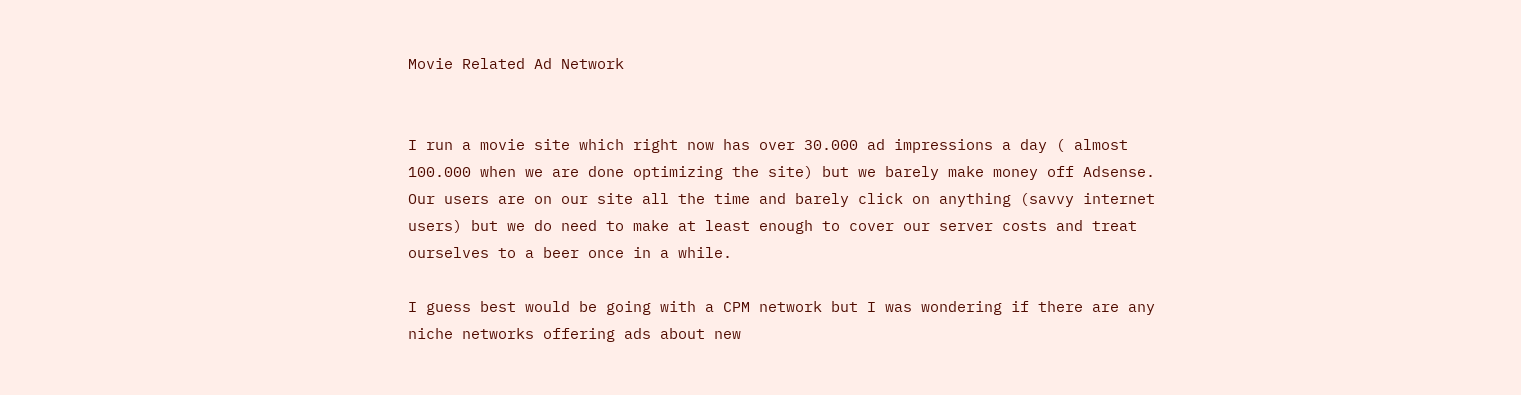Movie Related Ad Network


I run a movie site which right now has over 30.000 ad impressions a day ( almost 100.000 when we are done optimizing the site) but we barely make money off Adsense. Our users are on our site all the time and barely click on anything (savvy internet users) but we do need to make at least enough to cover our server costs and treat ourselves to a beer once in a while.

I guess best would be going with a CPM network but I was wondering if there are any niche networks offering ads about new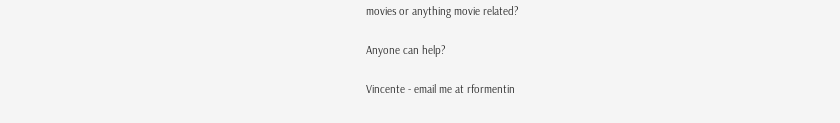movies or anything movie related?

Anyone can help?

Vincente - email me at rformentin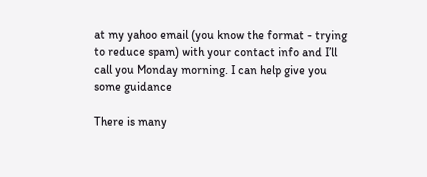at my yahoo email (you know the format - trying to reduce spam) with your contact info and I’ll call you Monday morning. I can help give you some guidance

There is many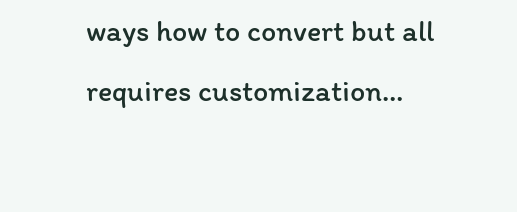ways how to convert but all requires customization…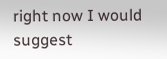right now I would suggest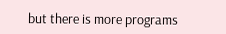but there is more programs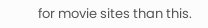for movie sites than this.